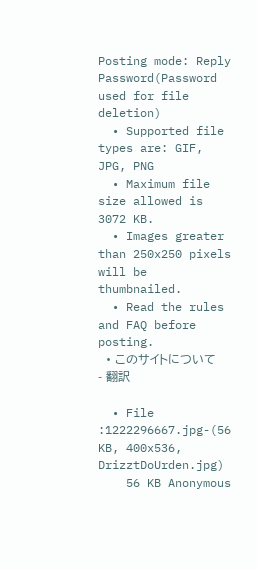Posting mode: Reply
Password(Password used for file deletion)
  • Supported file types are: GIF, JPG, PNG
  • Maximum file size allowed is 3072 KB.
  • Images greater than 250x250 pixels will be thumbnailed.
  • Read the rules and FAQ before posting.
  • このサイトについて - 翻訳

  • File :1222296667.jpg-(56 KB, 400x536, DrizztDoUrden.jpg)
    56 KB Anonymous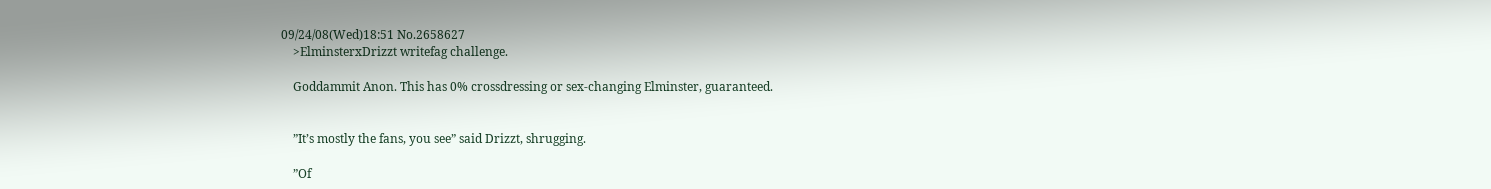09/24/08(Wed)18:51 No.2658627
    >ElminsterxDrizzt writefag challenge.

    Goddammit Anon. This has 0% crossdressing or sex-changing Elminster, guaranteed.


    ”It’s mostly the fans, you see” said Drizzt, shrugging.

    ”Of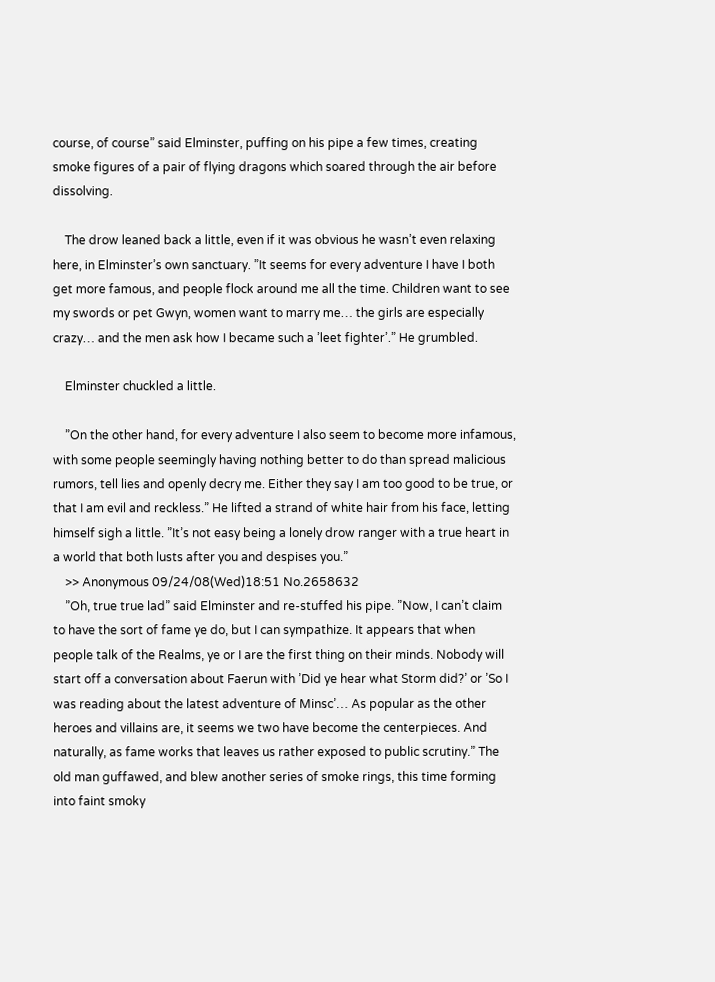course, of course” said Elminster, puffing on his pipe a few times, creating smoke figures of a pair of flying dragons which soared through the air before dissolving.

    The drow leaned back a little, even if it was obvious he wasn’t even relaxing here, in Elminster’s own sanctuary. ”It seems for every adventure I have I both get more famous, and people flock around me all the time. Children want to see my swords or pet Gwyn, women want to marry me… the girls are especially crazy… and the men ask how I became such a ’leet fighter’.” He grumbled.

    Elminster chuckled a little.

    ”On the other hand, for every adventure I also seem to become more infamous, with some people seemingly having nothing better to do than spread malicious rumors, tell lies and openly decry me. Either they say I am too good to be true, or that I am evil and reckless.” He lifted a strand of white hair from his face, letting himself sigh a little. ”It’s not easy being a lonely drow ranger with a true heart in a world that both lusts after you and despises you.”
    >> Anonymous 09/24/08(Wed)18:51 No.2658632
    ”Oh, true true lad” said Elminster and re-stuffed his pipe. ”Now, I can’t claim to have the sort of fame ye do, but I can sympathize. It appears that when people talk of the Realms, ye or I are the first thing on their minds. Nobody will start off a conversation about Faerun with ’Did ye hear what Storm did?’ or ’So I was reading about the latest adventure of Minsc’… As popular as the other heroes and villains are, it seems we two have become the centerpieces. And naturally, as fame works that leaves us rather exposed to public scrutiny.” The old man guffawed, and blew another series of smoke rings, this time forming into faint smoky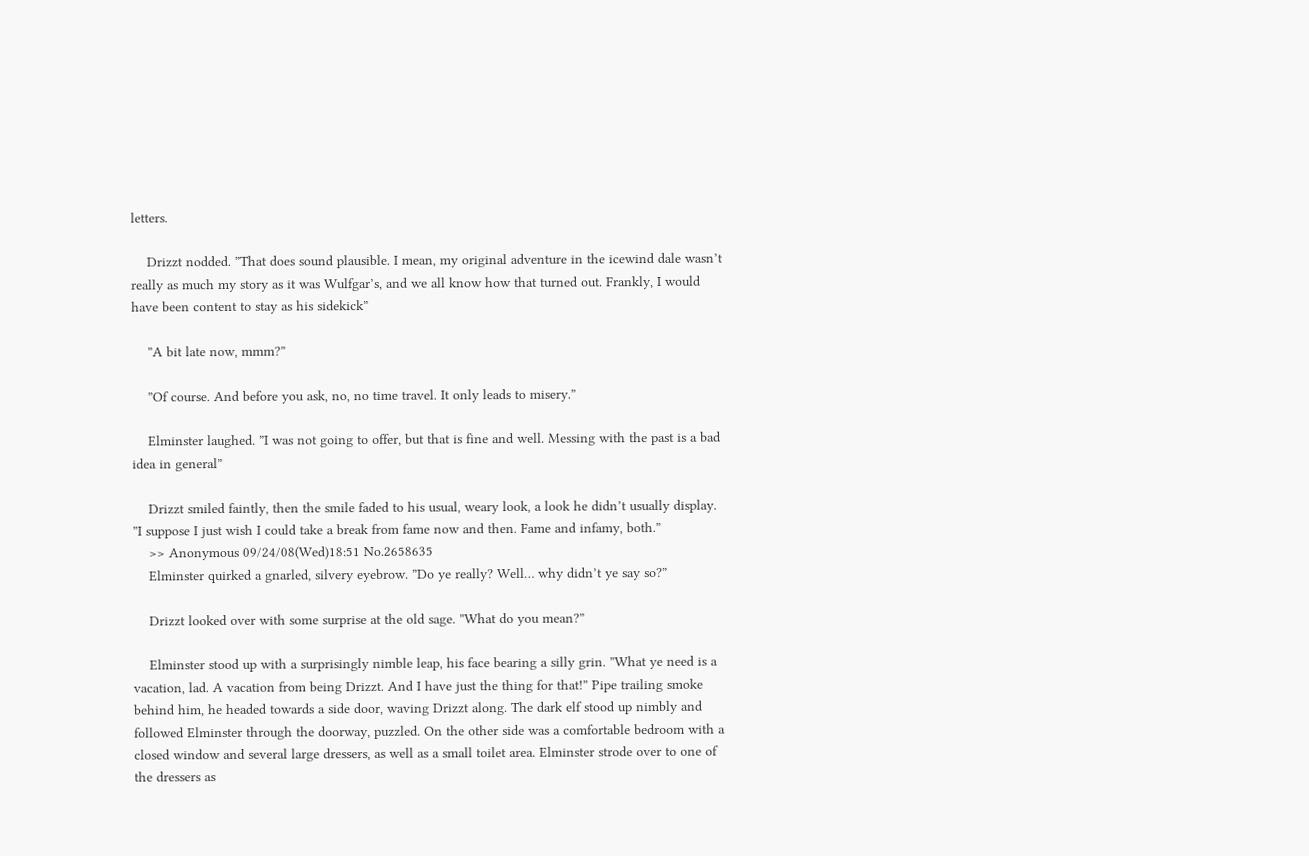letters.

    Drizzt nodded. ”That does sound plausible. I mean, my original adventure in the icewind dale wasn’t really as much my story as it was Wulfgar’s, and we all know how that turned out. Frankly, I would have been content to stay as his sidekick”

    ”A bit late now, mmm?”

    ”Of course. And before you ask, no, no time travel. It only leads to misery.”

    Elminster laughed. ”I was not going to offer, but that is fine and well. Messing with the past is a bad idea in general”

    Drizzt smiled faintly, then the smile faded to his usual, weary look, a look he didn’t usually display. ”I suppose I just wish I could take a break from fame now and then. Fame and infamy, both.”
    >> Anonymous 09/24/08(Wed)18:51 No.2658635
    Elminster quirked a gnarled, silvery eyebrow. ”Do ye really? Well… why didn’t ye say so?”

    Drizzt looked over with some surprise at the old sage. ”What do you mean?”

    Elminster stood up with a surprisingly nimble leap, his face bearing a silly grin. ”What ye need is a vacation, lad. A vacation from being Drizzt. And I have just the thing for that!” Pipe trailing smoke behind him, he headed towards a side door, waving Drizzt along. The dark elf stood up nimbly and followed Elminster through the doorway, puzzled. On the other side was a comfortable bedroom with a closed window and several large dressers, as well as a small toilet area. Elminster strode over to one of the dressers as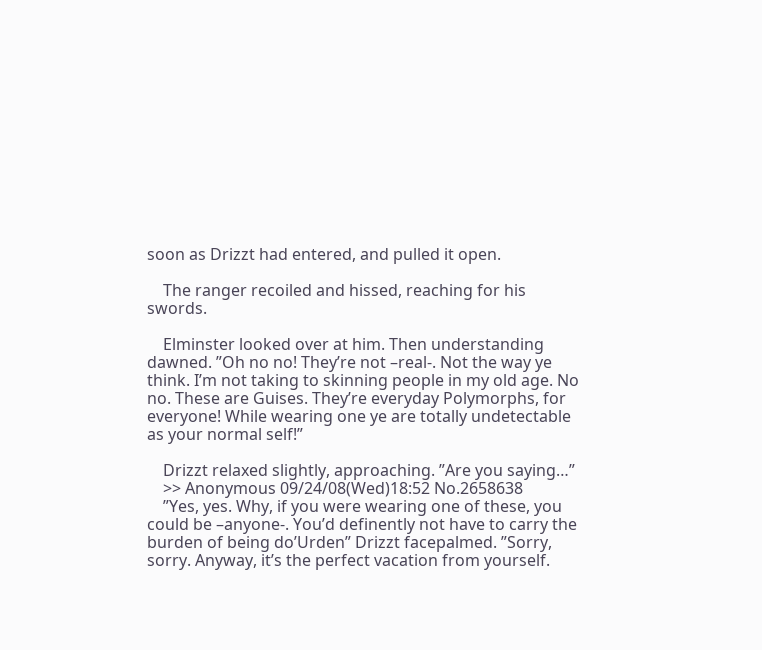soon as Drizzt had entered, and pulled it open.

    The ranger recoiled and hissed, reaching for his swords.

    Elminster looked over at him. Then understanding dawned. ”Oh no no! They’re not –real-. Not the way ye think. I’m not taking to skinning people in my old age. No no. These are Guises. They’re everyday Polymorphs, for everyone! While wearing one ye are totally undetectable as your normal self!”

    Drizzt relaxed slightly, approaching. ”Are you saying…”
    >> Anonymous 09/24/08(Wed)18:52 No.2658638
    ”Yes, yes. Why, if you were wearing one of these, you could be –anyone-. You’d definently not have to carry the burden of being do’Urden” Drizzt facepalmed. ”Sorry, sorry. Anyway, it’s the perfect vacation from yourself.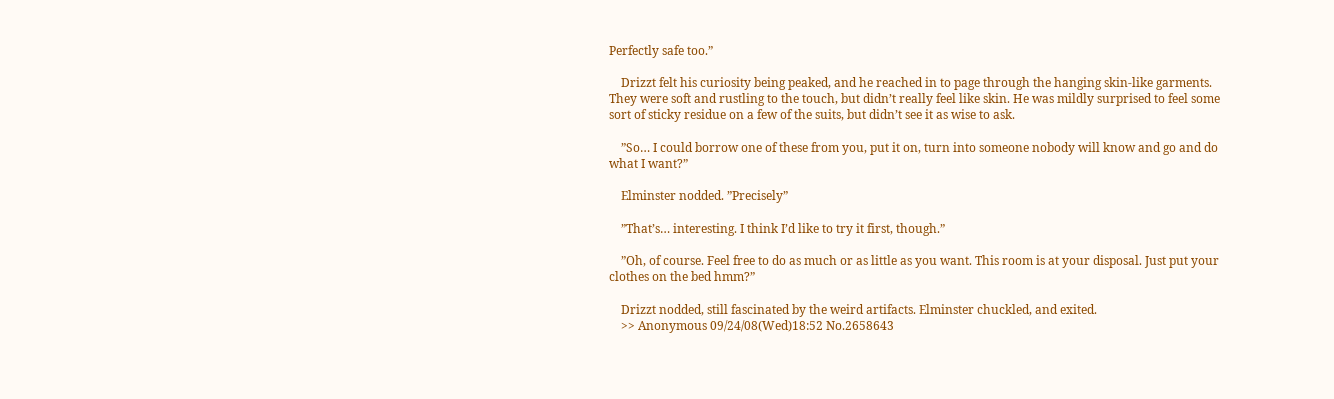Perfectly safe too.”

    Drizzt felt his curiosity being peaked, and he reached in to page through the hanging skin-like garments. They were soft and rustling to the touch, but didn’t really feel like skin. He was mildly surprised to feel some sort of sticky residue on a few of the suits, but didn’t see it as wise to ask.

    ”So… I could borrow one of these from you, put it on, turn into someone nobody will know and go and do what I want?”

    Elminster nodded. ”Precisely”

    ”That’s… interesting. I think I’d like to try it first, though.”

    ”Oh, of course. Feel free to do as much or as little as you want. This room is at your disposal. Just put your clothes on the bed hmm?”

    Drizzt nodded, still fascinated by the weird artifacts. Elminster chuckled, and exited.
    >> Anonymous 09/24/08(Wed)18:52 No.2658643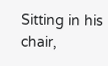Sitting in his chair,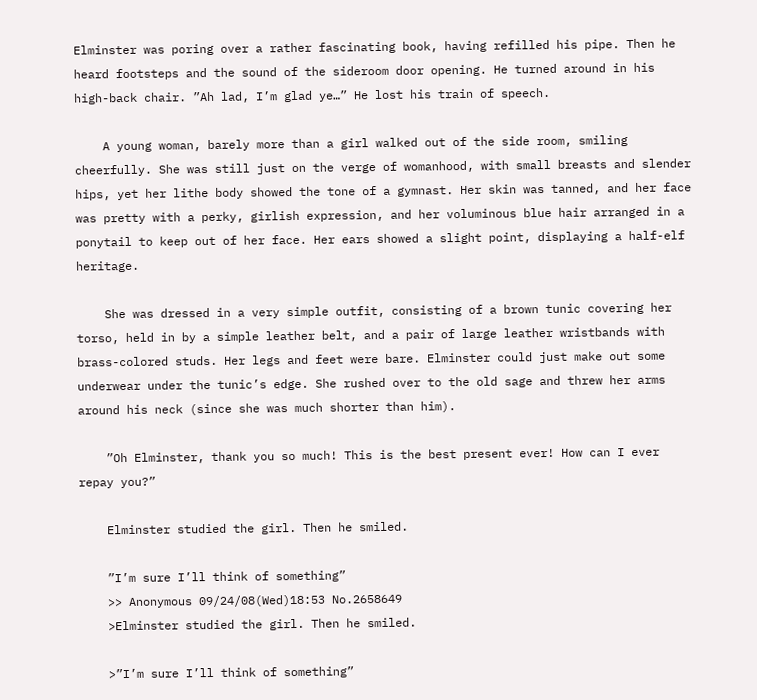Elminster was poring over a rather fascinating book, having refilled his pipe. Then he heard footsteps and the sound of the sideroom door opening. He turned around in his high-back chair. ”Ah lad, I’m glad ye…” He lost his train of speech.

    A young woman, barely more than a girl walked out of the side room, smiling cheerfully. She was still just on the verge of womanhood, with small breasts and slender hips, yet her lithe body showed the tone of a gymnast. Her skin was tanned, and her face was pretty with a perky, girlish expression, and her voluminous blue hair arranged in a ponytail to keep out of her face. Her ears showed a slight point, displaying a half-elf heritage.

    She was dressed in a very simple outfit, consisting of a brown tunic covering her torso, held in by a simple leather belt, and a pair of large leather wristbands with brass-colored studs. Her legs and feet were bare. Elminster could just make out some underwear under the tunic’s edge. She rushed over to the old sage and threw her arms around his neck (since she was much shorter than him).

    ”Oh Elminster, thank you so much! This is the best present ever! How can I ever repay you?”

    Elminster studied the girl. Then he smiled.

    ”I’m sure I’ll think of something”
    >> Anonymous 09/24/08(Wed)18:53 No.2658649
    >Elminster studied the girl. Then he smiled.

    >”I’m sure I’ll think of something”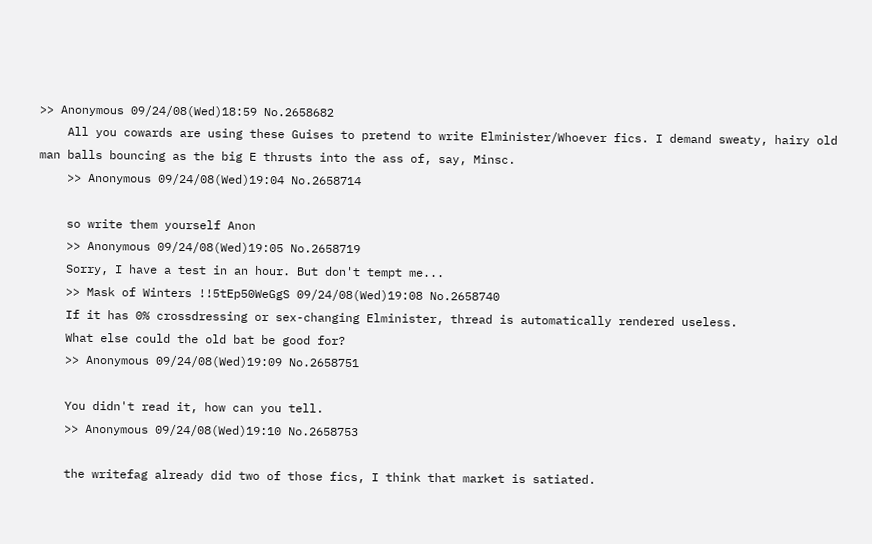>> Anonymous 09/24/08(Wed)18:59 No.2658682
    All you cowards are using these Guises to pretend to write Elminister/Whoever fics. I demand sweaty, hairy old man balls bouncing as the big E thrusts into the ass of, say, Minsc.
    >> Anonymous 09/24/08(Wed)19:04 No.2658714

    so write them yourself Anon
    >> Anonymous 09/24/08(Wed)19:05 No.2658719
    Sorry, I have a test in an hour. But don't tempt me...
    >> Mask of Winters !!5tEp50WeGgS 09/24/08(Wed)19:08 No.2658740
    If it has 0% crossdressing or sex-changing Elminister, thread is automatically rendered useless.
    What else could the old bat be good for?
    >> Anonymous 09/24/08(Wed)19:09 No.2658751

    You didn't read it, how can you tell.
    >> Anonymous 09/24/08(Wed)19:10 No.2658753

    the writefag already did two of those fics, I think that market is satiated.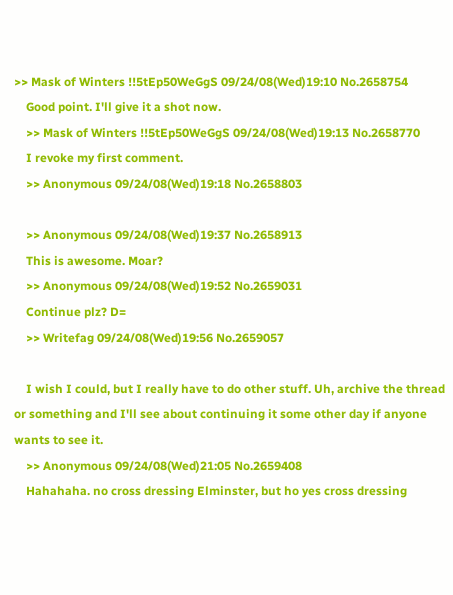>> Mask of Winters !!5tEp50WeGgS 09/24/08(Wed)19:10 No.2658754
    Good point. I'll give it a shot now.
    >> Mask of Winters !!5tEp50WeGgS 09/24/08(Wed)19:13 No.2658770
    I revoke my first comment.
    >> Anonymous 09/24/08(Wed)19:18 No.2658803

    >> Anonymous 09/24/08(Wed)19:37 No.2658913
    This is awesome. Moar?
    >> Anonymous 09/24/08(Wed)19:52 No.2659031
    Continue plz? D=
    >> Writefag 09/24/08(Wed)19:56 No.2659057

    I wish I could, but I really have to do other stuff. Uh, archive the thread or something and I'll see about continuing it some other day if anyone wants to see it.
    >> Anonymous 09/24/08(Wed)21:05 No.2659408
    Hahahaha. no cross dressing Elminster, but ho yes cross dressing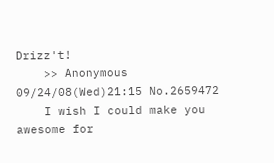Drizz't!
    >> Anonymous 09/24/08(Wed)21:15 No.2659472
    I wish I could make you awesome for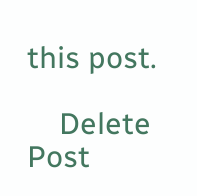this post.

    Delete Post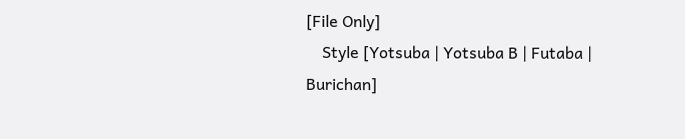[File Only]
    Style [Yotsuba | Yotsuba B | Futaba | Burichan]